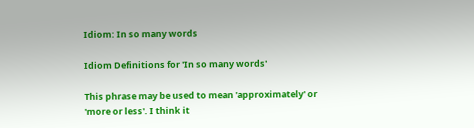Idiom: In so many words

Idiom Definitions for 'In so many words'

This phrase may be used to mean 'approximately' or 'more or less'. I think it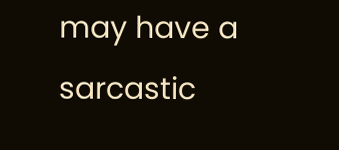may have a sarcastic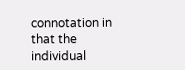connotation in that the individual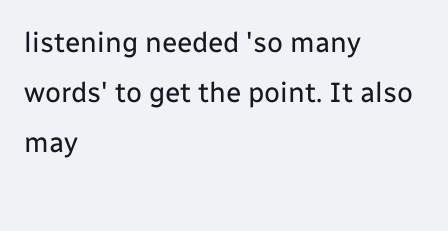listening needed 'so many words' to get the point. It also may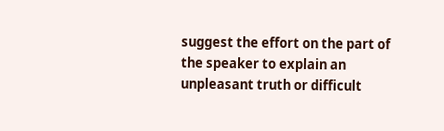suggest the effort on the part of the speaker to explain an unpleasant truth or difficult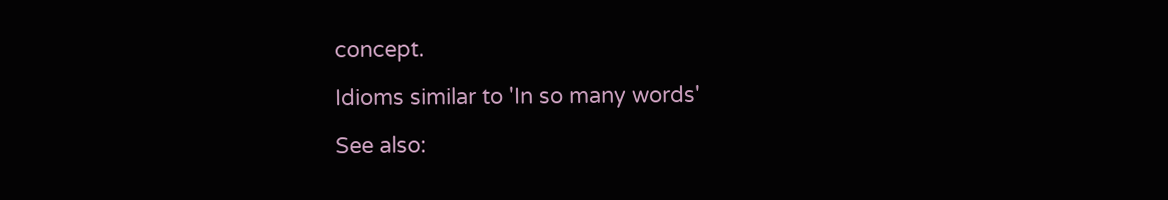concept.

Idioms similar to 'In so many words'

See also: